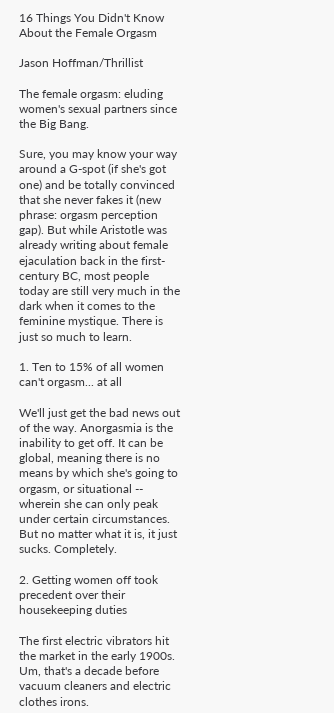16 Things You Didn't Know About the Female Orgasm

Jason Hoffman/Thrillist

The female orgasm: eluding women's sexual partners since the Big Bang.

Sure, you may know your way around a G-spot (if she's got one) and be totally convinced that she never fakes it (new phrase: orgasm perception gap). But while Aristotle was already writing about female ejaculation back in the first-century BC, most people today are still very much in the dark when it comes to the feminine mystique. There is just so much to learn.

1. Ten to 15% of all women can't orgasm... at all

We'll just get the bad news out of the way. Anorgasmia is the inability to get off. It can be global, meaning there is no means by which she's going to orgasm, or situational -- wherein she can only peak under certain circumstances. But no matter what it is, it just sucks. Completely.

2. Getting women off took precedent over their housekeeping duties

The first electric vibrators hit the market in the early 1900s. Um, that's a decade before vacuum cleaners and electric clothes irons.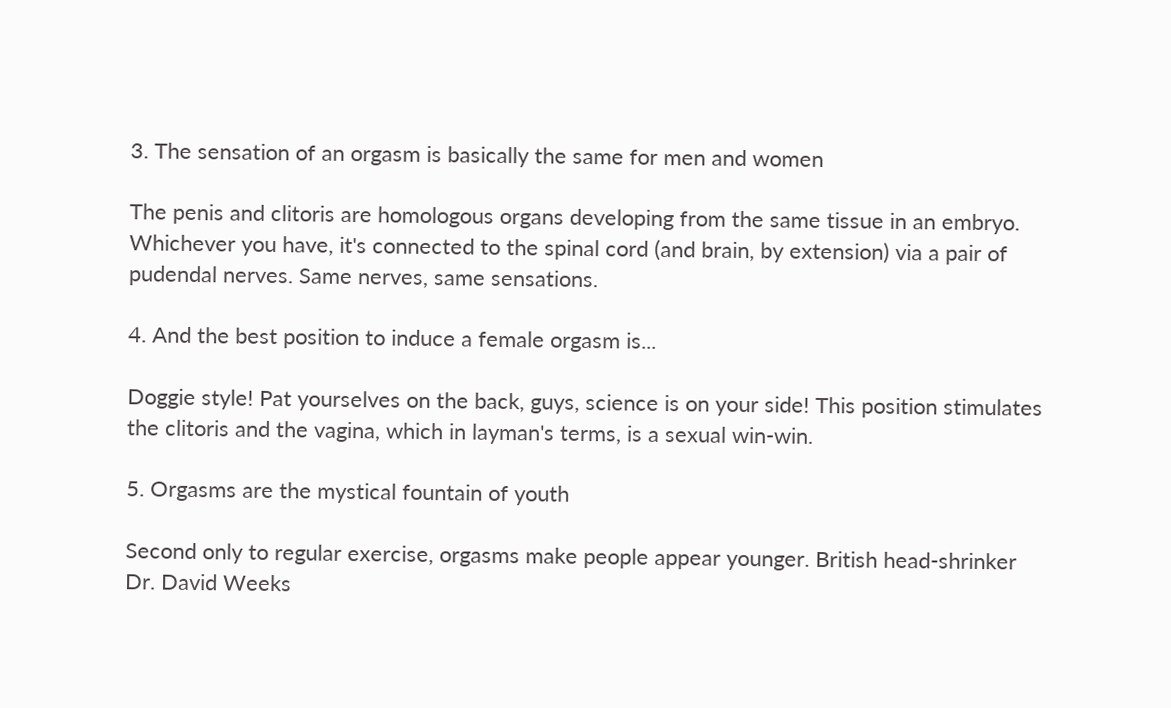3. The sensation of an orgasm is basically the same for men and women

The penis and clitoris are homologous organs developing from the same tissue in an embryo. Whichever you have, it's connected to the spinal cord (and brain, by extension) via a pair of pudendal nerves. Same nerves, same sensations.

4. And the best position to induce a female orgasm is...

Doggie style! Pat yourselves on the back, guys, science is on your side! This position stimulates the clitoris and the vagina, which in layman's terms, is a sexual win-win.

5. Orgasms are the mystical fountain of youth

Second only to regular exercise, orgasms make people appear younger. British head-shrinker Dr. David Weeks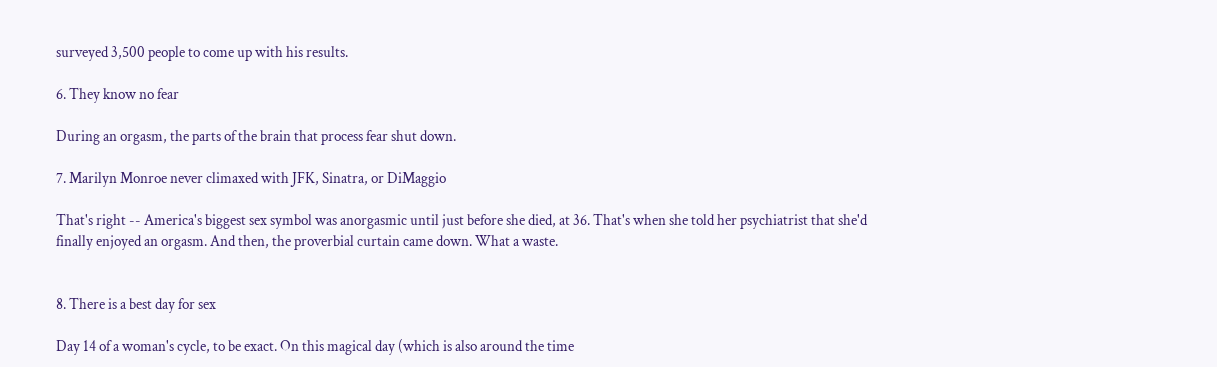surveyed 3,500 people to come up with his results.

6. They know no fear

During an orgasm, the parts of the brain that process fear shut down.

7. Marilyn Monroe never climaxed with JFK, Sinatra, or DiMaggio

That's right -- America's biggest sex symbol was anorgasmic until just before she died, at 36. That's when she told her psychiatrist that she'd finally enjoyed an orgasm. And then, the proverbial curtain came down. What a waste.


8. There is a best day for sex

Day 14 of a woman's cycle, to be exact. On this magical day (which is also around the time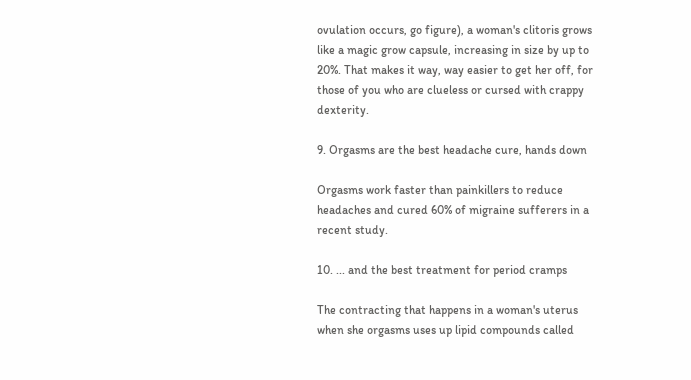ovulation occurs, go figure), a woman's clitoris grows like a magic grow capsule, increasing in size by up to 20%. That makes it way, way easier to get her off, for those of you who are clueless or cursed with crappy dexterity.

9. Orgasms are the best headache cure, hands down

Orgasms work faster than painkillers to reduce headaches and cured 60% of migraine sufferers in a recent study.

10. ... and the best treatment for period cramps

The contracting that happens in a woman's uterus when she orgasms uses up lipid compounds called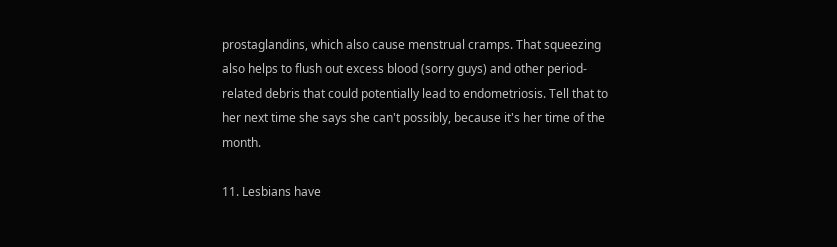prostaglandins, which also cause menstrual cramps. That squeezing also helps to flush out excess blood (sorry guys) and other period-related debris that could potentially lead to endometriosis. Tell that to her next time she says she can't possibly, because it's her time of the month.

11. Lesbians have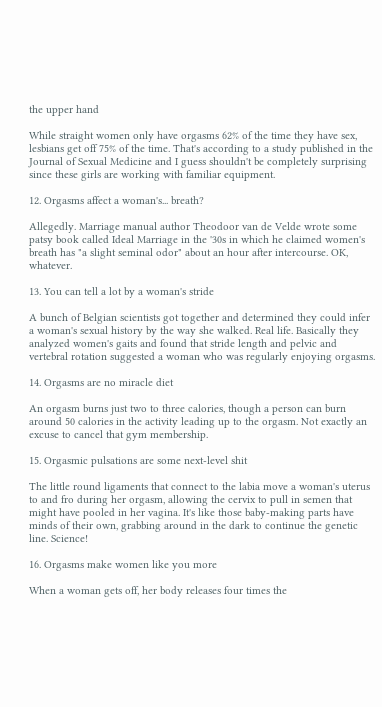the upper hand

While straight women only have orgasms 62% of the time they have sex, lesbians get off 75% of the time. That's according to a study published in the Journal of Sexual Medicine and I guess shouldn't be completely surprising since these girls are working with familiar equipment.

12. Orgasms affect a woman's... breath?

Allegedly. Marriage manual author Theodoor van de Velde wrote some patsy book called Ideal Marriage in the '30s in which he claimed women's breath has "a slight seminal odor" about an hour after intercourse. OK, whatever.

13. You can tell a lot by a woman's stride

A bunch of Belgian scientists got together and determined they could infer a woman's sexual history by the way she walked. Real life. Basically they analyzed women's gaits and found that stride length and pelvic and vertebral rotation suggested a woman who was regularly enjoying orgasms.

14. Orgasms are no miracle diet

An orgasm burns just two to three calories, though a person can burn around 50 calories in the activity leading up to the orgasm. Not exactly an excuse to cancel that gym membership.

15. Orgasmic pulsations are some next-level shit

The little round ligaments that connect to the labia move a woman's uterus to and fro during her orgasm, allowing the cervix to pull in semen that might have pooled in her vagina. It's like those baby-making parts have minds of their own, grabbing around in the dark to continue the genetic line. Science!

16. Orgasms make women like you more

When a woman gets off, her body releases four times the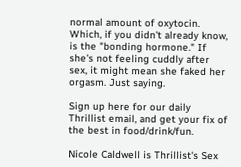normal amount of oxytocin. Which, if you didn't already know, is the "bonding hormone." If she's not feeling cuddly after sex, it might mean she faked her orgasm. Just saying.

Sign up here for our daily Thrillist email, and get your fix of the best in food/drink/fun.

Nicole Caldwell is Thrillist's Sex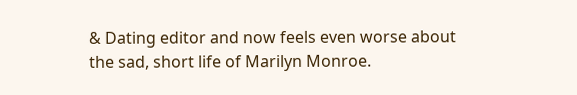& Dating editor and now feels even worse about the sad, short life of Marilyn Monroe.